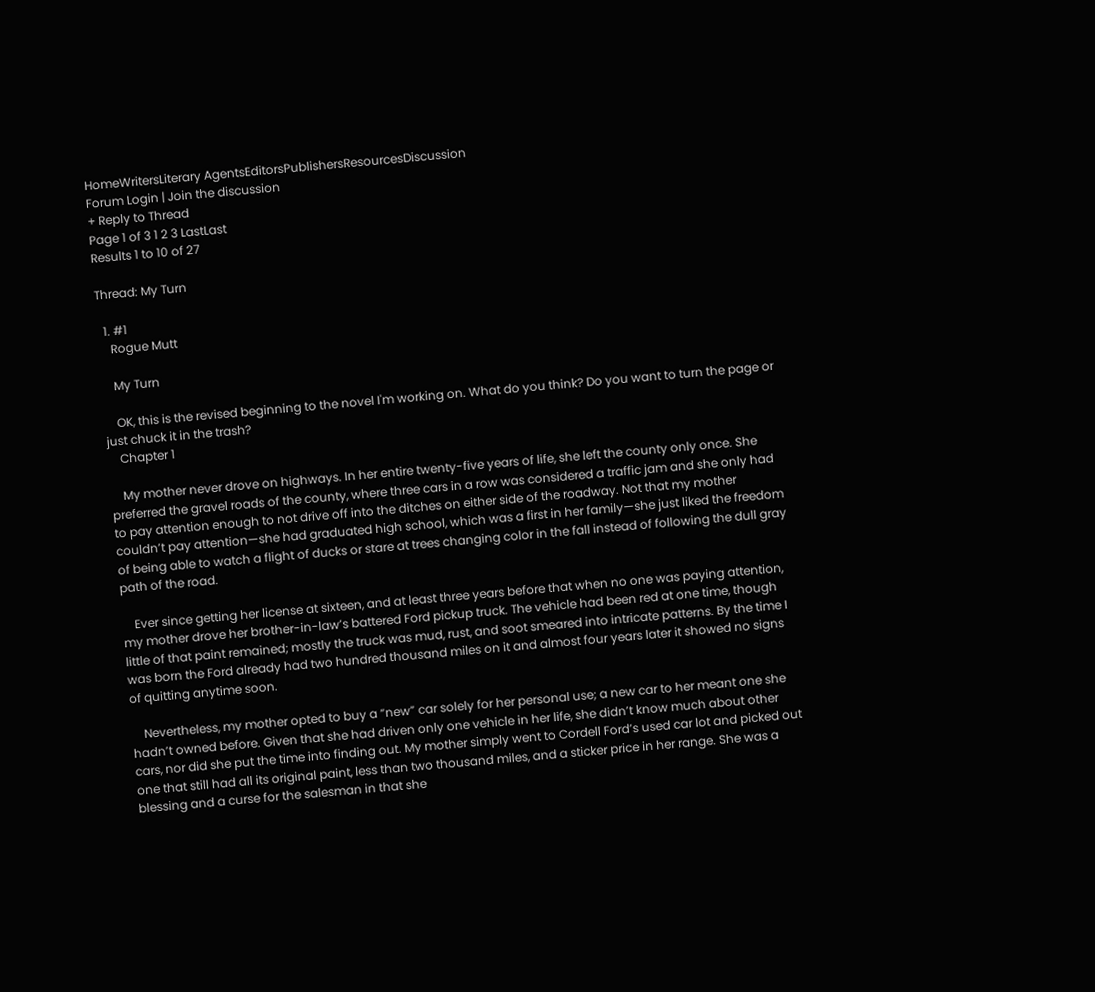HomeWritersLiterary AgentsEditorsPublishersResourcesDiscussion
Forum Login | Join the discussion
+ Reply to Thread
Page 1 of 3 1 2 3 LastLast
Results 1 to 10 of 27

Thread: My Turn

  1. #1
    Rogue Mutt

    My Turn

    OK, this is the revised beginning to the novel I'm working on. What do you think? Do you want to turn the page or just chuck it in the trash?
    Chapter 1

    My mother never drove on highways. In her entire twenty-five years of life, she left the county only once. She preferred the gravel roads of the county, where three cars in a row was considered a traffic jam and she only had to pay attention enough to not drive off into the ditches on either side of the roadway. Not that my mother couldn’t pay attention—she had graduated high school, which was a first in her family—she just liked the freedom of being able to watch a flight of ducks or stare at trees changing color in the fall instead of following the dull gray path of the road.

    Ever since getting her license at sixteen, and at least three years before that when no one was paying attention, my mother drove her brother-in-law’s battered Ford pickup truck. The vehicle had been red at one time, though little of that paint remained; mostly the truck was mud, rust, and soot smeared into intricate patterns. By the time I was born the Ford already had two hundred thousand miles on it and almost four years later it showed no signs of quitting anytime soon.

    Nevertheless, my mother opted to buy a “new” car solely for her personal use; a new car to her meant one she hadn’t owned before. Given that she had driven only one vehicle in her life, she didn’t know much about other cars, nor did she put the time into finding out. My mother simply went to Cordell Ford’s used car lot and picked out one that still had all its original paint, less than two thousand miles, and a sticker price in her range. She was a blessing and a curse for the salesman in that she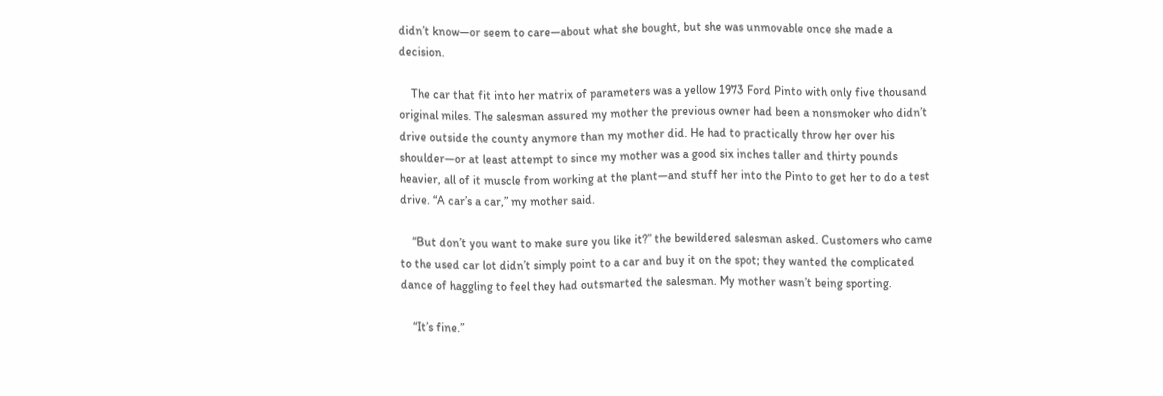didn’t know—or seem to care—about what she bought, but she was unmovable once she made a decision.

    The car that fit into her matrix of parameters was a yellow 1973 Ford Pinto with only five thousand original miles. The salesman assured my mother the previous owner had been a nonsmoker who didn’t drive outside the county anymore than my mother did. He had to practically throw her over his shoulder—or at least attempt to since my mother was a good six inches taller and thirty pounds heavier, all of it muscle from working at the plant—and stuff her into the Pinto to get her to do a test drive. “A car’s a car,” my mother said.

    “But don’t you want to make sure you like it?” the bewildered salesman asked. Customers who came to the used car lot didn’t simply point to a car and buy it on the spot; they wanted the complicated dance of haggling to feel they had outsmarted the salesman. My mother wasn’t being sporting.

    “It’s fine.”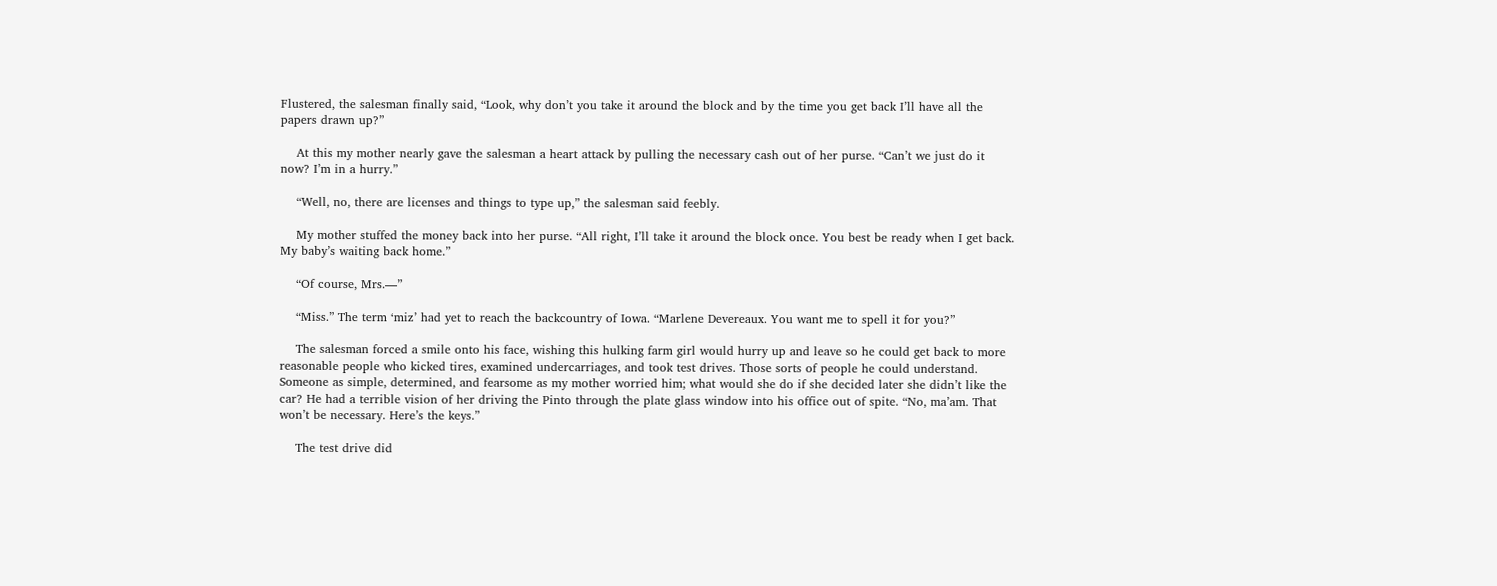Flustered, the salesman finally said, “Look, why don’t you take it around the block and by the time you get back I’ll have all the papers drawn up?”

    At this my mother nearly gave the salesman a heart attack by pulling the necessary cash out of her purse. “Can’t we just do it now? I’m in a hurry.”

    “Well, no, there are licenses and things to type up,” the salesman said feebly.

    My mother stuffed the money back into her purse. “All right, I’ll take it around the block once. You best be ready when I get back. My baby’s waiting back home.”

    “Of course, Mrs.—”

    “Miss.” The term ‘miz’ had yet to reach the backcountry of Iowa. “Marlene Devereaux. You want me to spell it for you?”

    The salesman forced a smile onto his face, wishing this hulking farm girl would hurry up and leave so he could get back to more reasonable people who kicked tires, examined undercarriages, and took test drives. Those sorts of people he could understand. Someone as simple, determined, and fearsome as my mother worried him; what would she do if she decided later she didn’t like the car? He had a terrible vision of her driving the Pinto through the plate glass window into his office out of spite. “No, ma’am. That won’t be necessary. Here’s the keys.”

    The test drive did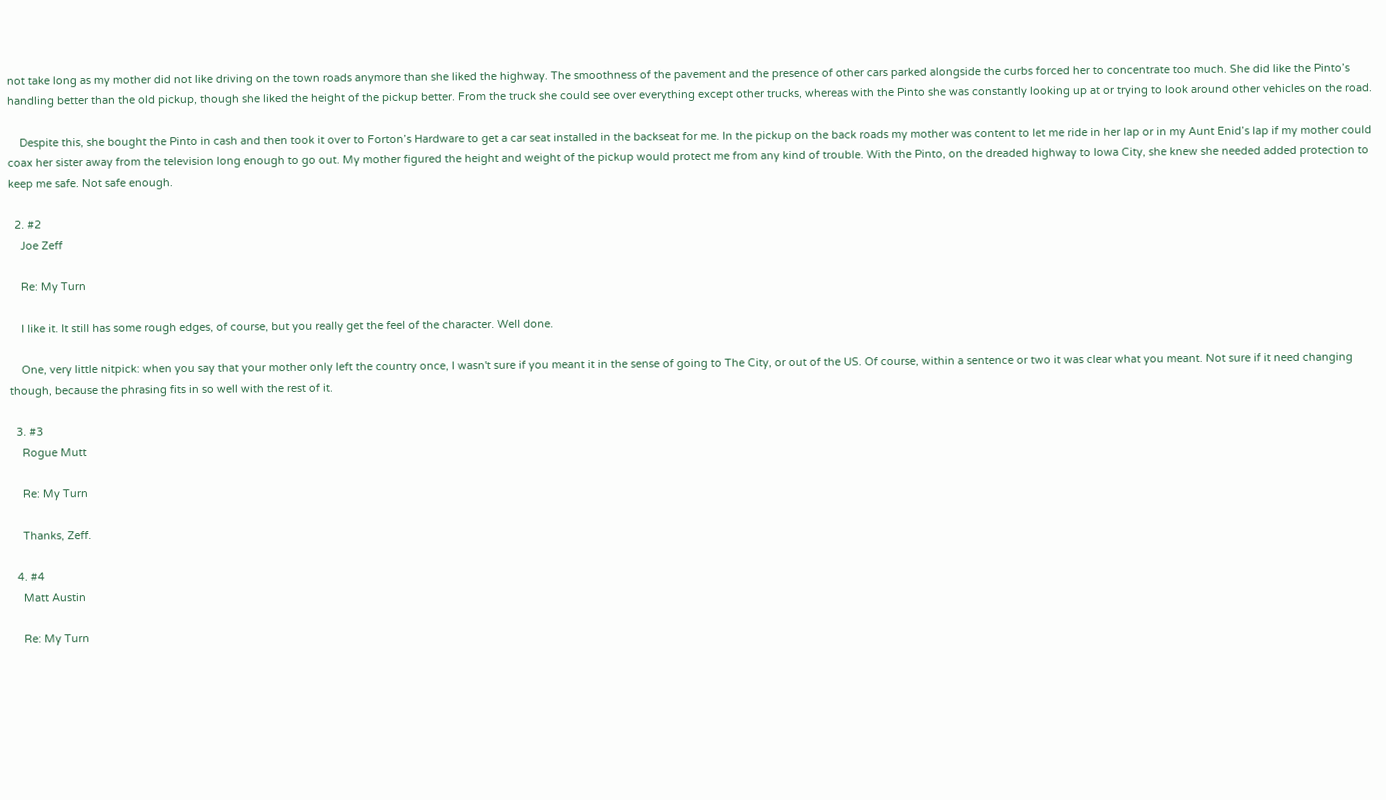not take long as my mother did not like driving on the town roads anymore than she liked the highway. The smoothness of the pavement and the presence of other cars parked alongside the curbs forced her to concentrate too much. She did like the Pinto’s handling better than the old pickup, though she liked the height of the pickup better. From the truck she could see over everything except other trucks, whereas with the Pinto she was constantly looking up at or trying to look around other vehicles on the road.

    Despite this, she bought the Pinto in cash and then took it over to Forton’s Hardware to get a car seat installed in the backseat for me. In the pickup on the back roads my mother was content to let me ride in her lap or in my Aunt Enid’s lap if my mother could coax her sister away from the television long enough to go out. My mother figured the height and weight of the pickup would protect me from any kind of trouble. With the Pinto, on the dreaded highway to Iowa City, she knew she needed added protection to keep me safe. Not safe enough.

  2. #2
    Joe Zeff

    Re: My Turn

    I like it. It still has some rough edges, of course, but you really get the feel of the character. Well done.

    One, very little nitpick: when you say that your mother only left the country once, I wasn't sure if you meant it in the sense of going to The City, or out of the US. Of course, within a sentence or two it was clear what you meant. Not sure if it need changing though, because the phrasing fits in so well with the rest of it.

  3. #3
    Rogue Mutt

    Re: My Turn

    Thanks, Zeff.

  4. #4
    Matt Austin

    Re: My Turn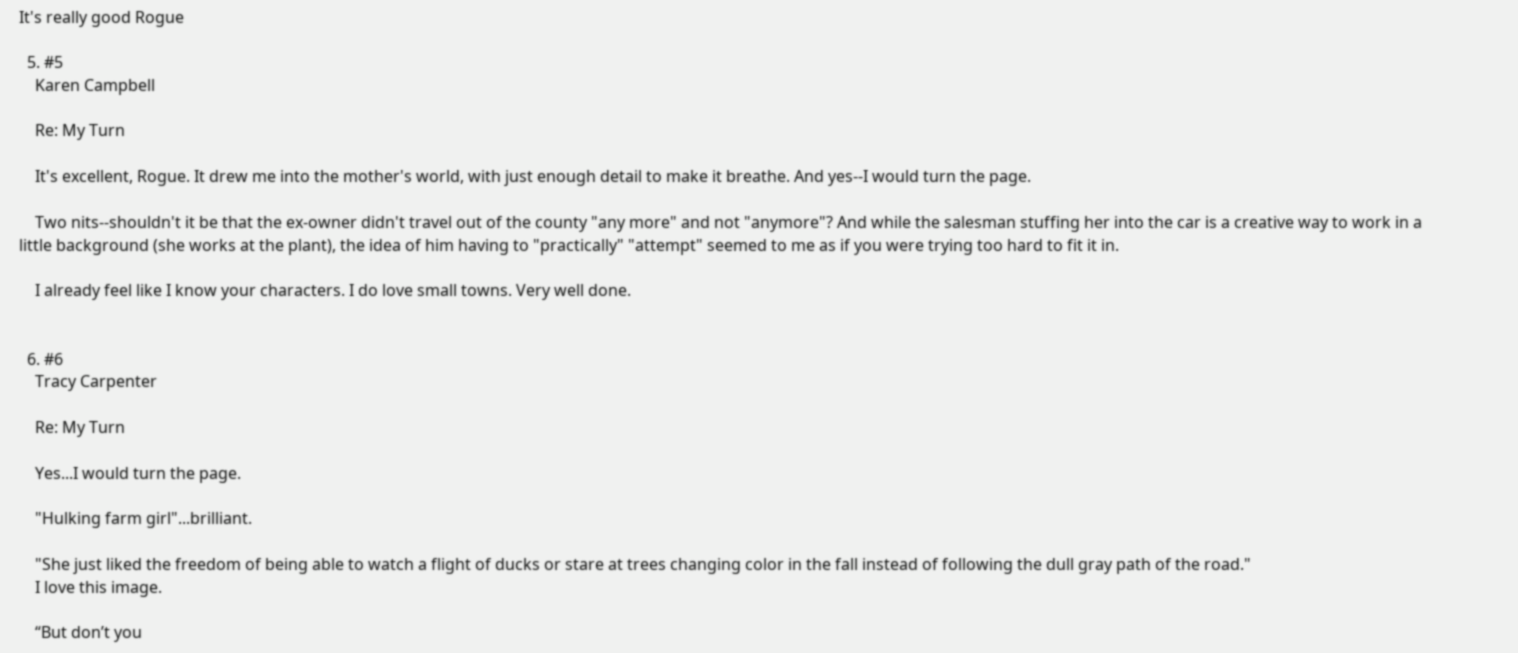It's really good Rogue

  5. #5
    Karen Campbell

    Re: My Turn

    It's excellent, Rogue. It drew me into the mother's world, with just enough detail to make it breathe. And yes--I would turn the page.

    Two nits--shouldn't it be that the ex-owner didn't travel out of the county "any more" and not "anymore"? And while the salesman stuffing her into the car is a creative way to work in a little background (she works at the plant), the idea of him having to "practically" "attempt" seemed to me as if you were trying too hard to fit it in.

    I already feel like I know your characters. I do love small towns. Very well done.


  6. #6
    Tracy Carpenter

    Re: My Turn

    Yes...I would turn the page.

    "Hulking farm girl"...brilliant.

    "She just liked the freedom of being able to watch a flight of ducks or stare at trees changing color in the fall instead of following the dull gray path of the road."
    I love this image.

    “But don’t you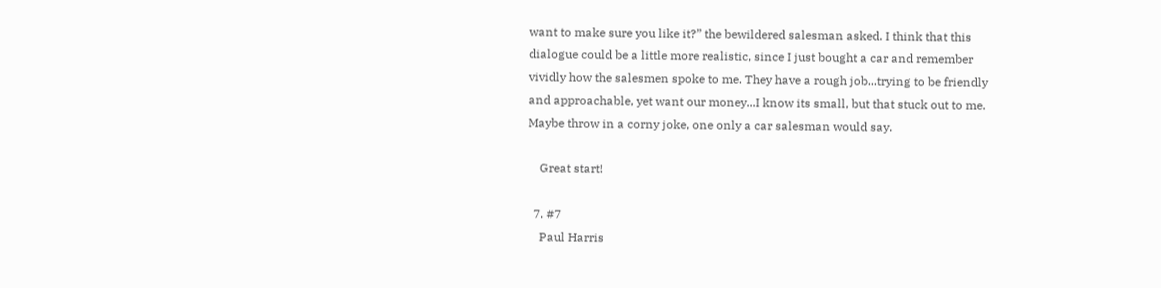want to make sure you like it?” the bewildered salesman asked. I think that this dialogue could be a little more realistic, since I just bought a car and remember vividly how the salesmen spoke to me. They have a rough job...trying to be friendly and approachable, yet want our money...I know its small, but that stuck out to me. Maybe throw in a corny joke, one only a car salesman would say.

    Great start!

  7. #7
    Paul Harris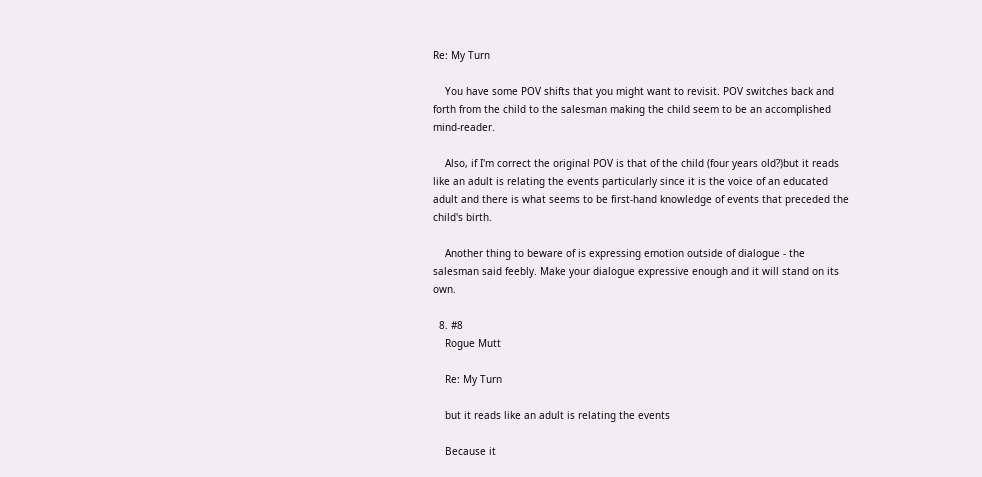Re: My Turn

    You have some POV shifts that you might want to revisit. POV switches back and forth from the child to the salesman making the child seem to be an accomplished mind-reader.

    Also, if I'm correct the original POV is that of the child (four years old?)but it reads like an adult is relating the events particularly since it is the voice of an educated adult and there is what seems to be first-hand knowledge of events that preceded the child's birth.

    Another thing to beware of is expressing emotion outside of dialogue - the salesman said feebly. Make your dialogue expressive enough and it will stand on its own.

  8. #8
    Rogue Mutt

    Re: My Turn

    but it reads like an adult is relating the events

    Because it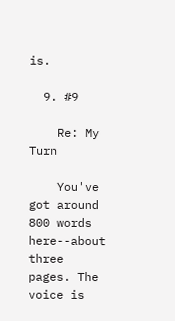is.

  9. #9

    Re: My Turn

    You've got around 800 words here--about three pages. The voice is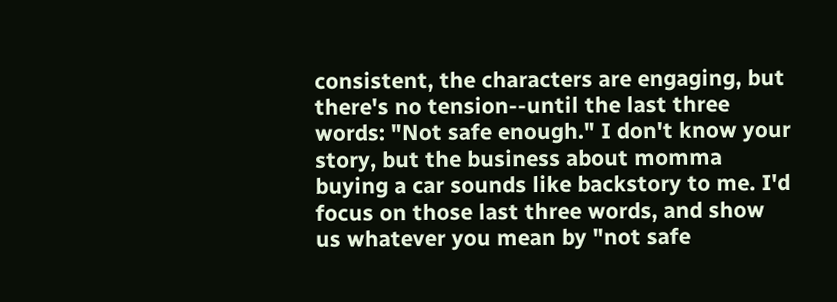consistent, the characters are engaging, but there's no tension--until the last three words: "Not safe enough." I don't know your story, but the business about momma buying a car sounds like backstory to me. I'd focus on those last three words, and show us whatever you mean by "not safe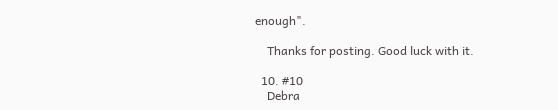enough".

    Thanks for posting. Good luck with it.

  10. #10
    Debra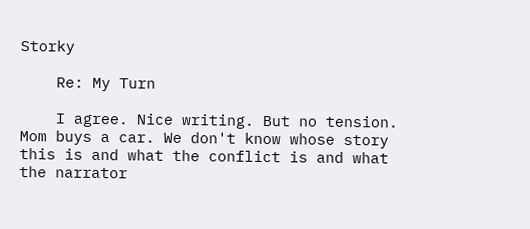Storky

    Re: My Turn

    I agree. Nice writing. But no tension. Mom buys a car. We don't know whose story this is and what the conflict is and what the narrator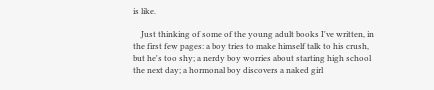is like.

    Just thinking of some of the young adult books I've written, in the first few pages: a boy tries to make himself talk to his crush, but he's too shy; a nerdy boy worries about starting high school the next day; a hormonal boy discovers a naked girl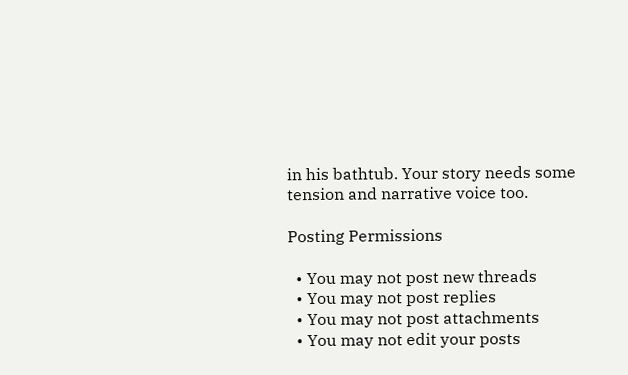in his bathtub. Your story needs some tension and narrative voice too.

Posting Permissions

  • You may not post new threads
  • You may not post replies
  • You may not post attachments
  • You may not edit your posts